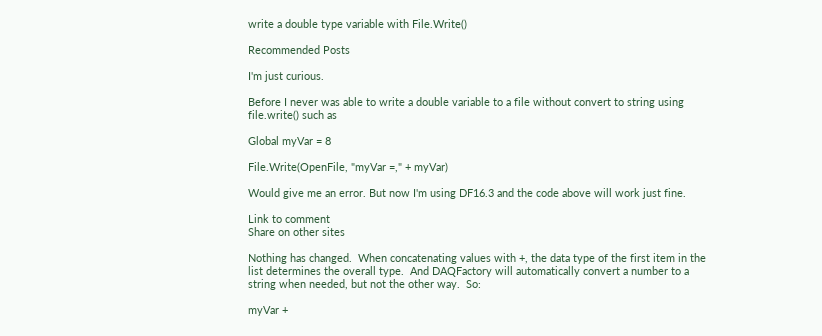write a double type variable with File.Write()

Recommended Posts

I'm just curious.

Before I never was able to write a double variable to a file without convert to string using file.write() such as

Global myVar = 8

File.Write(OpenFile, "myVar =," + myVar)

Would give me an error. But now I'm using DF16.3 and the code above will work just fine.

Link to comment
Share on other sites

Nothing has changed.  When concatenating values with +, the data type of the first item in the list determines the overall type.  And DAQFactory will automatically convert a number to a string when needed, but not the other way.  So:

myVar +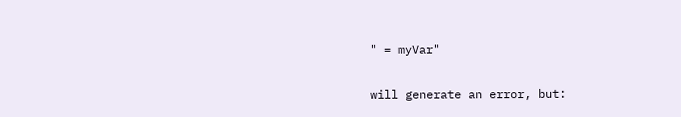" = myVar"

will generate an error, but: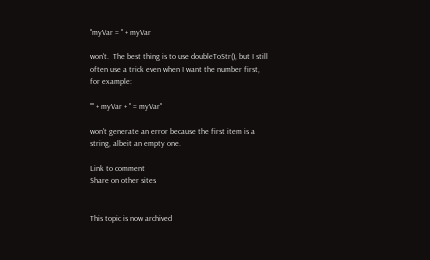"myVar = " + myVar

won't.  The best thing is to use doubleToStr(), but I still often use a trick even when I want the number first, for example:

"" + myVar + " = myVar"

won't generate an error because the first item is a string, albeit an empty one.

Link to comment
Share on other sites


This topic is now archived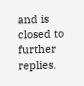and is closed to further replies.